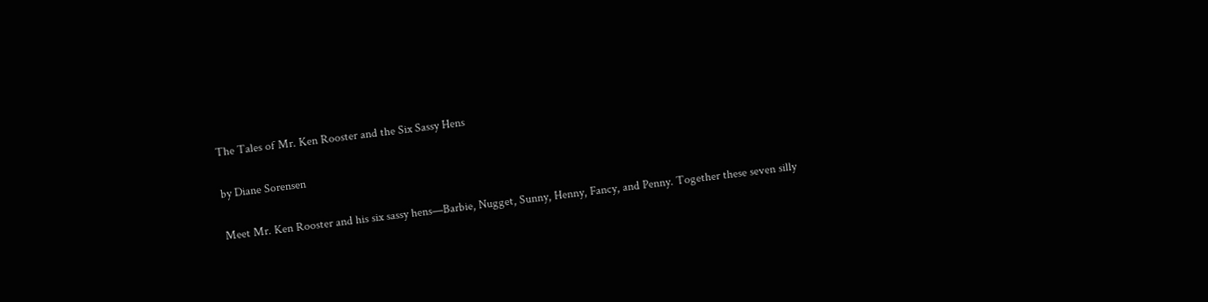The Tales of Mr. Ken Rooster and the Six Sassy Hens

by Diane Sorensen

Meet Mr. Ken Rooster and his six sassy hens—Barbie, Nugget, Sunny, Henny, Fancy, and Penny. Together these seven silly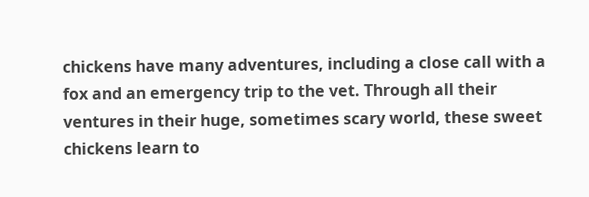chickens have many adventures, including a close call with a fox and an emergency trip to the vet. Through all their ventures in their huge, sometimes scary world, these sweet chickens learn to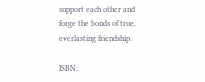support each other and forge the bonds of true, everlasting friendship.

ISBN: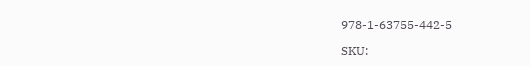978-1-63755-442-5

SKU: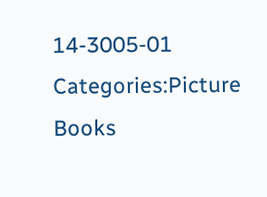14-3005-01
Categories:Picture Books